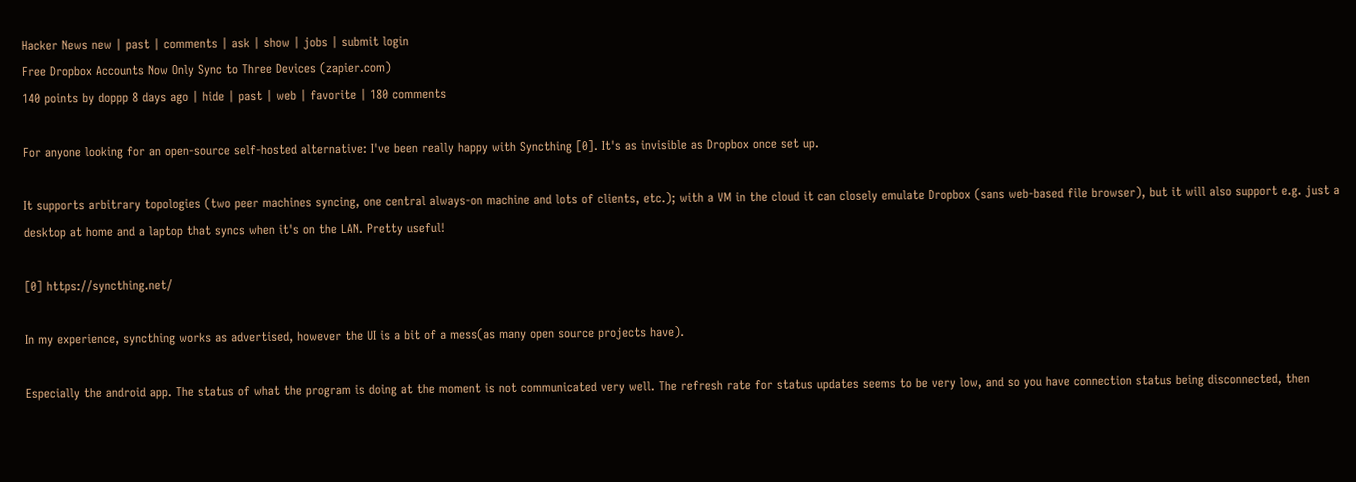Hacker News new | past | comments | ask | show | jobs | submit login
Free Dropbox Accounts Now Only Sync to Three Devices (zapier.com)
140 points by doppp 8 days ago | hide | past | web | favorite | 180 comments

For anyone looking for an open-source self-hosted alternative: I've been really happy with Syncthing [0]. It's as invisible as Dropbox once set up.

It supports arbitrary topologies (two peer machines syncing, one central always-on machine and lots of clients, etc.); with a VM in the cloud it can closely emulate Dropbox (sans web-based file browser), but it will also support e.g. just a desktop at home and a laptop that syncs when it's on the LAN. Pretty useful!

[0] https://syncthing.net/

In my experience, syncthing works as advertised, however the UI is a bit of a mess(as many open source projects have).

Especially the android app. The status of what the program is doing at the moment is not communicated very well. The refresh rate for status updates seems to be very low, and so you have connection status being disconnected, then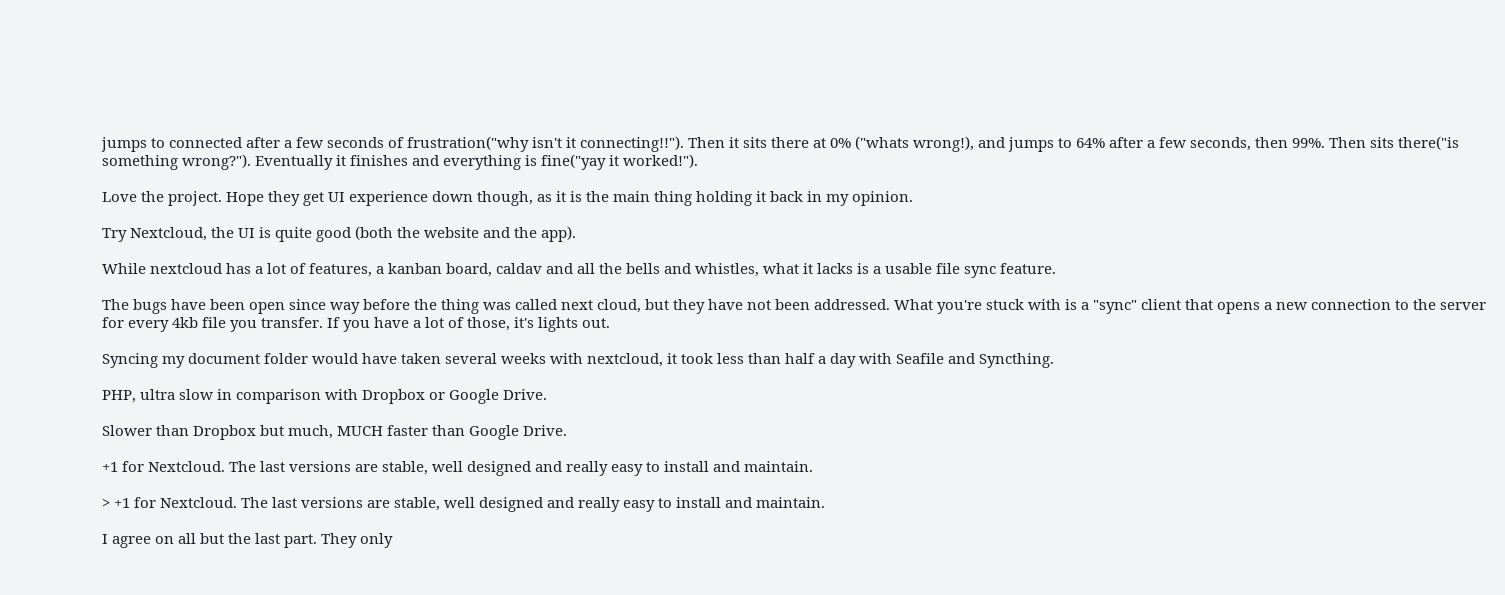jumps to connected after a few seconds of frustration("why isn't it connecting!!"). Then it sits there at 0% ("whats wrong!), and jumps to 64% after a few seconds, then 99%. Then sits there("is something wrong?"). Eventually it finishes and everything is fine("yay it worked!").

Love the project. Hope they get UI experience down though, as it is the main thing holding it back in my opinion.

Try Nextcloud, the UI is quite good (both the website and the app).

While nextcloud has a lot of features, a kanban board, caldav and all the bells and whistles, what it lacks is a usable file sync feature.

The bugs have been open since way before the thing was called next cloud, but they have not been addressed. What you're stuck with is a "sync" client that opens a new connection to the server for every 4kb file you transfer. If you have a lot of those, it's lights out.

Syncing my document folder would have taken several weeks with nextcloud, it took less than half a day with Seafile and Syncthing.

PHP, ultra slow in comparison with Dropbox or Google Drive.

Slower than Dropbox but much, MUCH faster than Google Drive.

+1 for Nextcloud. The last versions are stable, well designed and really easy to install and maintain.

> +1 for Nextcloud. The last versions are stable, well designed and really easy to install and maintain.

I agree on all but the last part. They only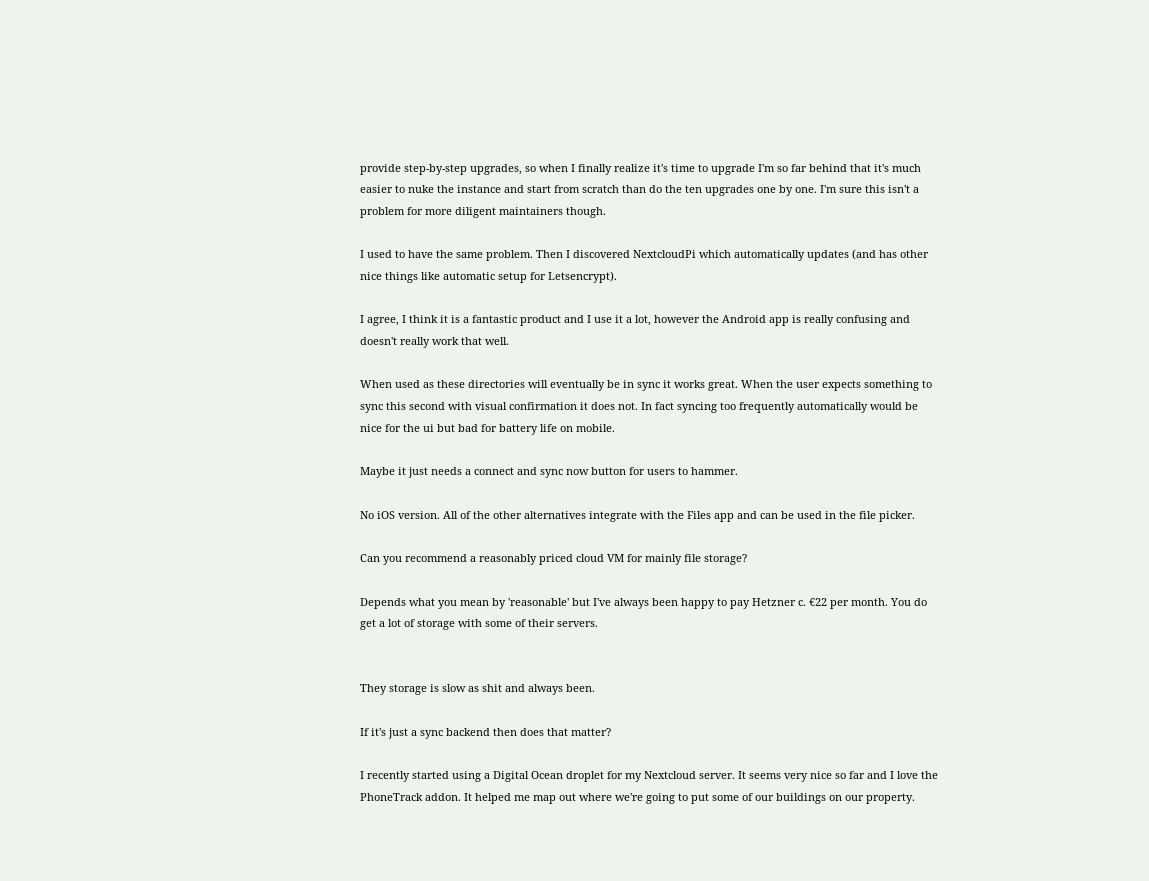provide step-by-step upgrades, so when I finally realize it's time to upgrade I'm so far behind that it's much easier to nuke the instance and start from scratch than do the ten upgrades one by one. I'm sure this isn't a problem for more diligent maintainers though.

I used to have the same problem. Then I discovered NextcloudPi which automatically updates (and has other nice things like automatic setup for Letsencrypt).

I agree, I think it is a fantastic product and I use it a lot, however the Android app is really confusing and doesn't really work that well.

When used as these directories will eventually be in sync it works great. When the user expects something to sync this second with visual confirmation it does not. In fact syncing too frequently automatically would be nice for the ui but bad for battery life on mobile.

Maybe it just needs a connect and sync now button for users to hammer.

No iOS version. All of the other alternatives integrate with the Files app and can be used in the file picker.

Can you recommend a reasonably priced cloud VM for mainly file storage?

Depends what you mean by 'reasonable' but I've always been happy to pay Hetzner c. €22 per month. You do get a lot of storage with some of their servers.


They storage is slow as shit and always been.

If it's just a sync backend then does that matter?

I recently started using a Digital Ocean droplet for my Nextcloud server. It seems very nice so far and I love the PhoneTrack addon. It helped me map out where we're going to put some of our buildings on our property.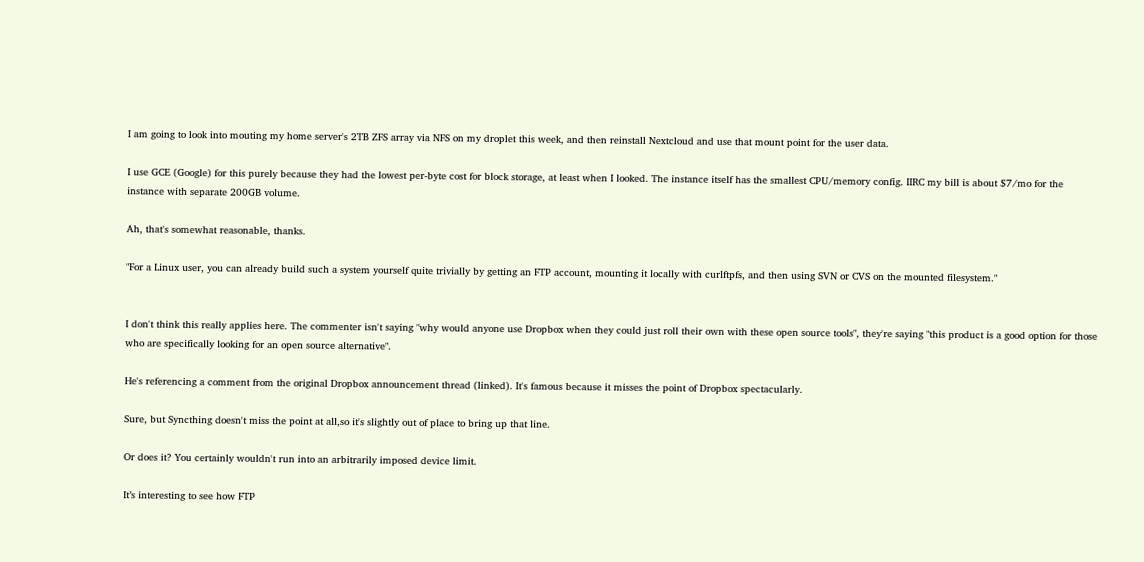I am going to look into mouting my home server's 2TB ZFS array via NFS on my droplet this week, and then reinstall Nextcloud and use that mount point for the user data.

I use GCE (Google) for this purely because they had the lowest per-byte cost for block storage, at least when I looked. The instance itself has the smallest CPU/memory config. IIRC my bill is about $7/mo for the instance with separate 200GB volume.

Ah, that's somewhat reasonable, thanks.

"For a Linux user, you can already build such a system yourself quite trivially by getting an FTP account, mounting it locally with curlftpfs, and then using SVN or CVS on the mounted filesystem."


I don't think this really applies here. The commenter isn't saying "why would anyone use Dropbox when they could just roll their own with these open source tools", they're saying "this product is a good option for those who are specifically looking for an open source alternative".

He's referencing a comment from the original Dropbox announcement thread (linked). It's famous because it misses the point of Dropbox spectacularly.

Sure, but Syncthing doesn't miss the point at all,so it's slightly out of place to bring up that line.

Or does it? You certainly wouldn't run into an arbitrarily imposed device limit.

It’s interesting to see how FTP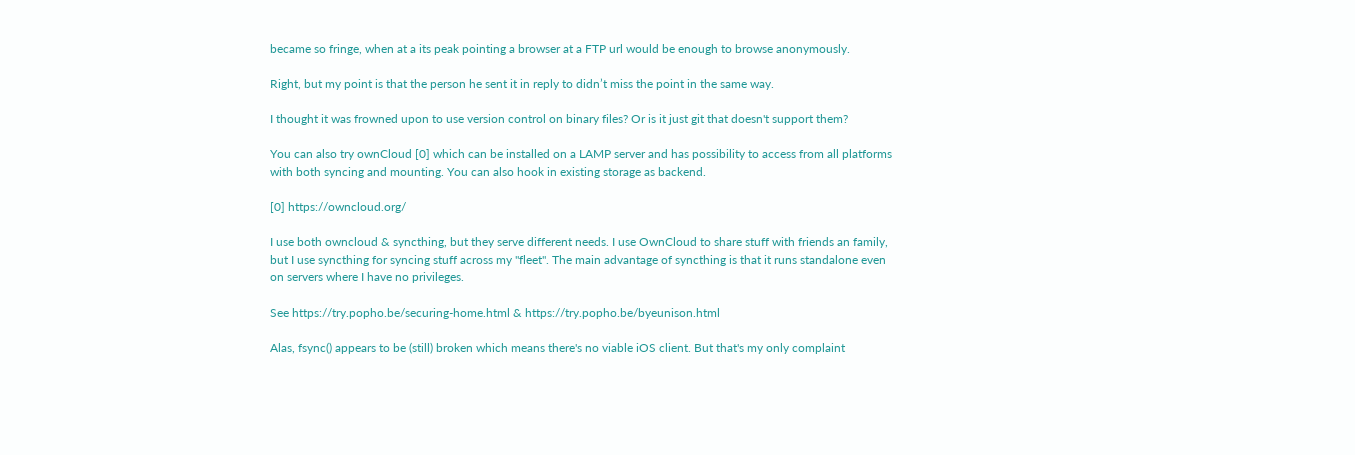became so fringe, when at a its peak pointing a browser at a FTP url would be enough to browse anonymously.

Right, but my point is that the person he sent it in reply to didn’t miss the point in the same way.

I thought it was frowned upon to use version control on binary files? Or is it just git that doesn't support them?

You can also try ownCloud [0] which can be installed on a LAMP server and has possibility to access from all platforms with both syncing and mounting. You can also hook in existing storage as backend.

[0] https://owncloud.org/

I use both owncloud & syncthing, but they serve different needs. I use OwnCloud to share stuff with friends an family, but I use syncthing for syncing stuff across my "fleet". The main advantage of syncthing is that it runs standalone even on servers where I have no privileges.

See https://try.popho.be/securing-home.html & https://try.popho.be/byeunison.html

Alas, fsync() appears to be (still) broken which means there's no viable iOS client. But that's my only complaint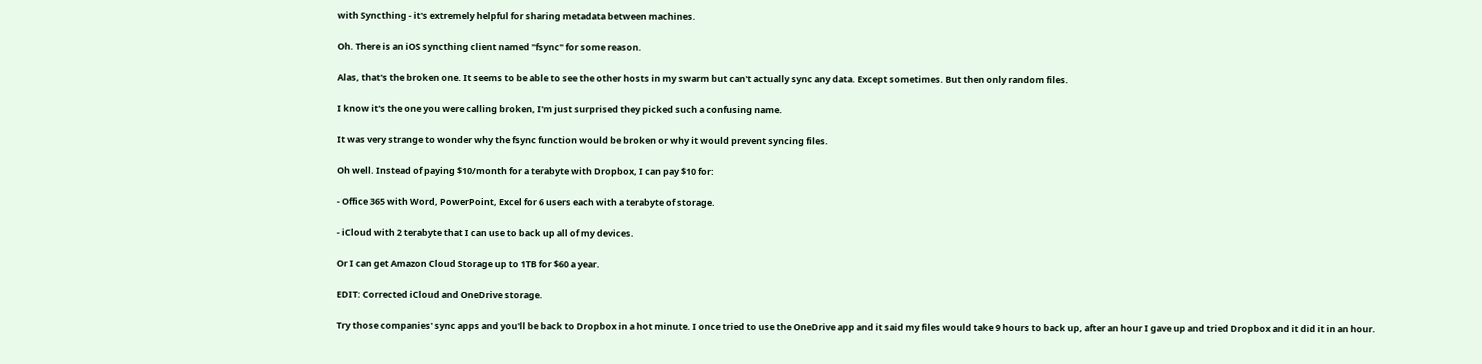with Syncthing - it's extremely helpful for sharing metadata between machines.

Oh. There is an iOS syncthing client named "fsync" for some reason.

Alas, that's the broken one. It seems to be able to see the other hosts in my swarm but can't actually sync any data. Except sometimes. But then only random files.

I know it's the one you were calling broken, I'm just surprised they picked such a confusing name.

It was very strange to wonder why the fsync function would be broken or why it would prevent syncing files.

Oh well. Instead of paying $10/month for a terabyte with Dropbox, I can pay $10 for:

- Office 365 with Word, PowerPoint, Excel for 6 users each with a terabyte of storage.

- iCloud with 2 terabyte that I can use to back up all of my devices.

Or I can get Amazon Cloud Storage up to 1TB for $60 a year.

EDIT: Corrected iCloud and OneDrive storage.

Try those companies' sync apps and you'll be back to Dropbox in a hot minute. I once tried to use the OneDrive app and it said my files would take 9 hours to back up, after an hour I gave up and tried Dropbox and it did it in an hour.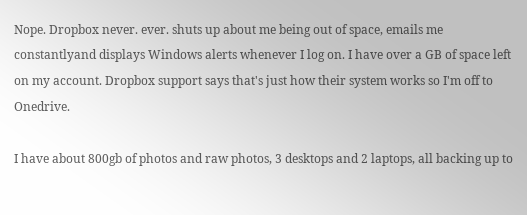Nope. Dropbox never. ever. shuts up about me being out of space, emails me constantlyand displays Windows alerts whenever I log on. I have over a GB of space left on my account. Dropbox support says that's just how their system works so I'm off to Onedrive.

I have about 800gb of photos and raw photos, 3 desktops and 2 laptops, all backing up to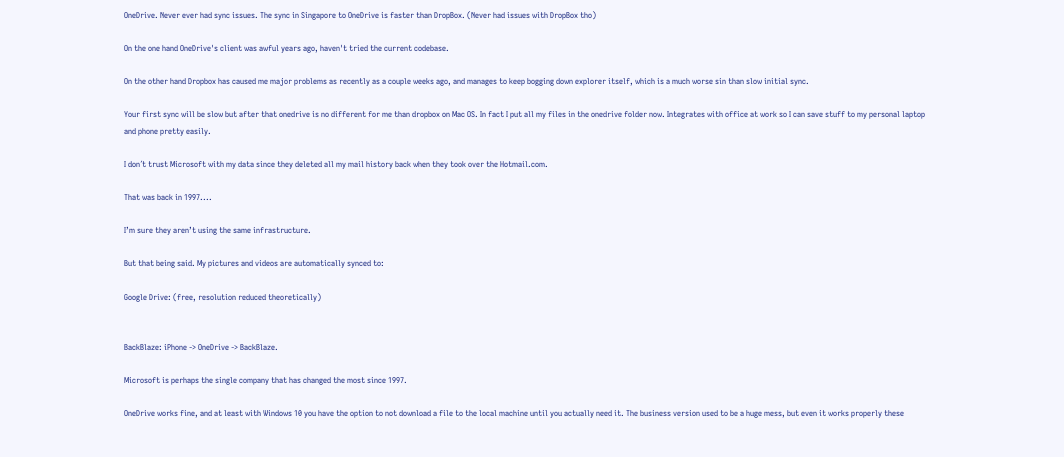OneDrive. Never ever had sync issues. The sync in Singapore to OneDrive is faster than DropBox. (Never had issues with DropBox tho)

On the one hand OneDrive's client was awful years ago, haven't tried the current codebase.

On the other hand Dropbox has caused me major problems as recently as a couple weeks ago, and manages to keep bogging down explorer itself, which is a much worse sin than slow initial sync.

Your first sync will be slow but after that onedrive is no different for me than dropbox on Mac OS. In fact I put all my files in the onedrive folder now. Integrates with office at work so I can save stuff to my personal laptop and phone pretty easily.

I don´t trust Microsoft with my data since they deleted all my mail history back when they took over the Hotmail.com.

That was back in 1997....

I’m sure they aren’t using the same infrastructure.

But that being said. My pictures and videos are automatically synced to:

Google Drive: (free, resolution reduced theoretically)


BackBlaze: iPhone -> OneDrive -> BackBlaze.

Microsoft is perhaps the single company that has changed the most since 1997.

OneDrive works fine, and at least with Windows 10 you have the option to not download a file to the local machine until you actually need it. The business version used to be a huge mess, but even it works properly these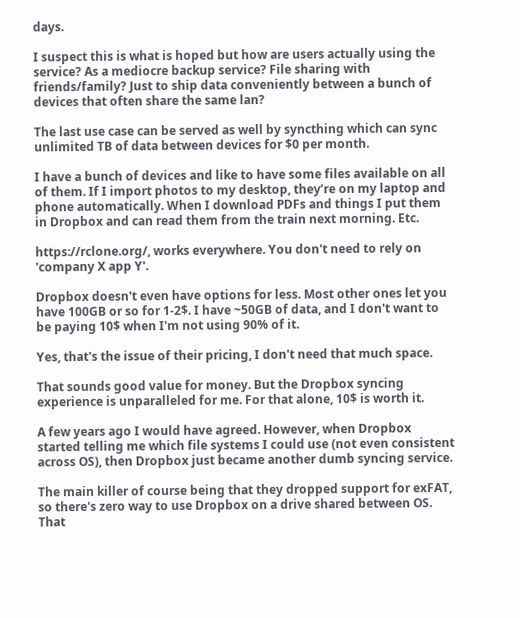days.

I suspect this is what is hoped but how are users actually using the service? As a mediocre backup service? File sharing with friends/family? Just to ship data conveniently between a bunch of devices that often share the same lan?

The last use case can be served as well by syncthing which can sync unlimited TB of data between devices for $0 per month.

I have a bunch of devices and like to have some files available on all of them. If I import photos to my desktop, they’re on my laptop and phone automatically. When I download PDFs and things I put them in Dropbox and can read them from the train next morning. Etc.

https://rclone.org/, works everywhere. You don't need to rely on 'company X app Y'.

Dropbox doesn't even have options for less. Most other ones let you have 100GB or so for 1-2$. I have ~50GB of data, and I don't want to be paying 10$ when I'm not using 90% of it.

Yes, that's the issue of their pricing, I don't need that much space.

That sounds good value for money. But the Dropbox syncing experience is unparalleled for me. For that alone, 10$ is worth it.

A few years ago I would have agreed. However, when Dropbox started telling me which file systems I could use (not even consistent across OS), then Dropbox just became another dumb syncing service.

The main killer of course being that they dropped support for exFAT, so there's zero way to use Dropbox on a drive shared between OS. That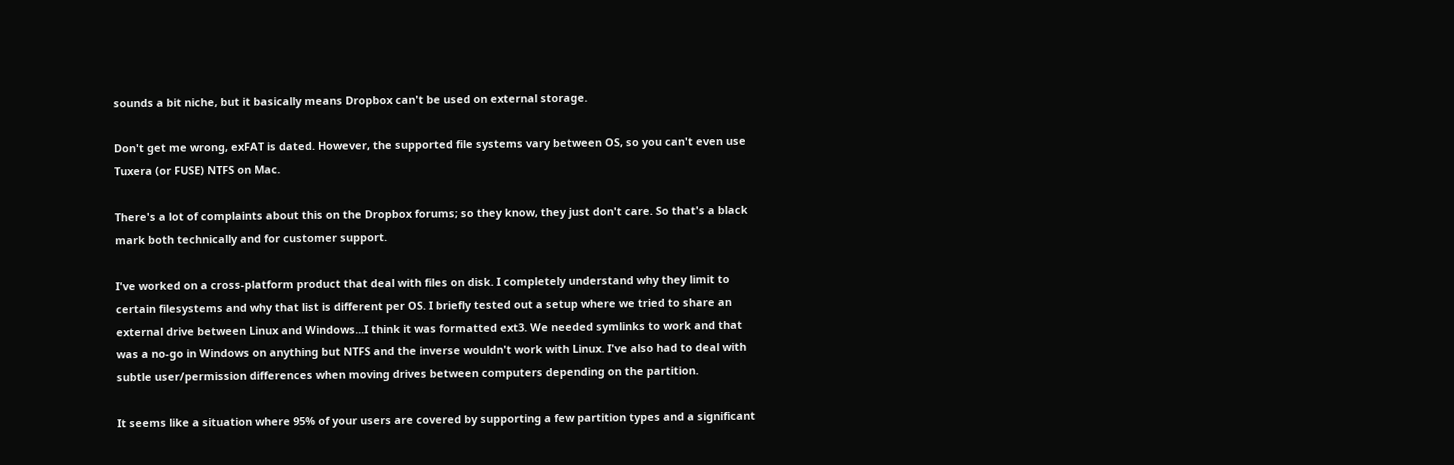sounds a bit niche, but it basically means Dropbox can't be used on external storage.

Don't get me wrong, exFAT is dated. However, the supported file systems vary between OS, so you can't even use Tuxera (or FUSE) NTFS on Mac.

There's a lot of complaints about this on the Dropbox forums; so they know, they just don't care. So that's a black mark both technically and for customer support.

I've worked on a cross-platform product that deal with files on disk. I completely understand why they limit to certain filesystems and why that list is different per OS. I briefly tested out a setup where we tried to share an external drive between Linux and Windows...I think it was formatted ext3. We needed symlinks to work and that was a no-go in Windows on anything but NTFS and the inverse wouldn't work with Linux. I've also had to deal with subtle user/permission differences when moving drives between computers depending on the partition.

It seems like a situation where 95% of your users are covered by supporting a few partition types and a significant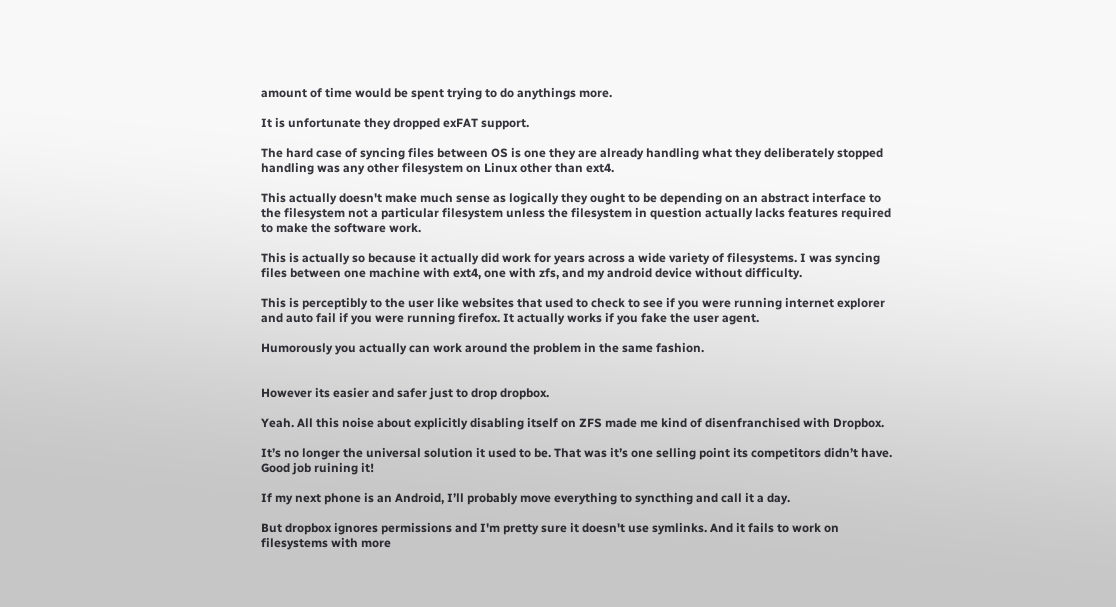amount of time would be spent trying to do anythings more.

It is unfortunate they dropped exFAT support.

The hard case of syncing files between OS is one they are already handling what they deliberately stopped handling was any other filesystem on Linux other than ext4.

This actually doesn't make much sense as logically they ought to be depending on an abstract interface to the filesystem not a particular filesystem unless the filesystem in question actually lacks features required to make the software work.

This is actually so because it actually did work for years across a wide variety of filesystems. I was syncing files between one machine with ext4, one with zfs, and my android device without difficulty.

This is perceptibly to the user like websites that used to check to see if you were running internet explorer and auto fail if you were running firefox. It actually works if you fake the user agent.

Humorously you actually can work around the problem in the same fashion.


However its easier and safer just to drop dropbox.

Yeah. All this noise about explicitly disabling itself on ZFS made me kind of disenfranchised with Dropbox.

It’s no longer the universal solution it used to be. That was it’s one selling point its competitors didn’t have. Good job ruining it!

If my next phone is an Android, I’ll probably move everything to syncthing and call it a day.

But dropbox ignores permissions and I'm pretty sure it doesn't use symlinks. And it fails to work on filesystems with more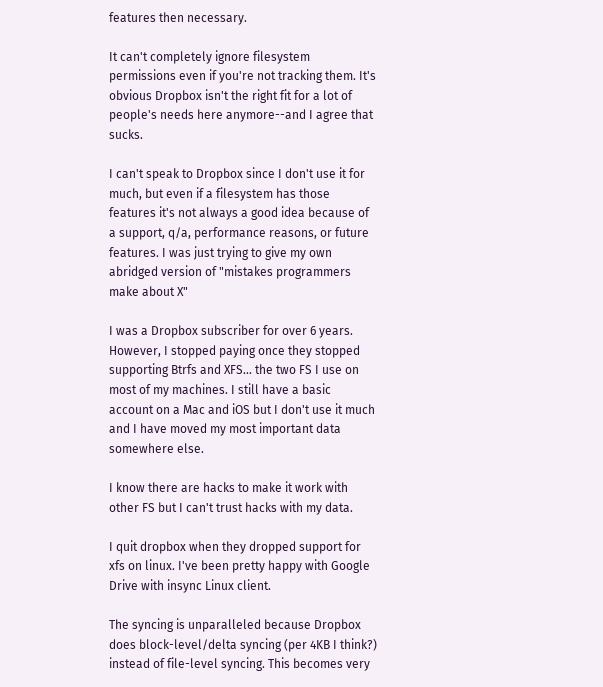features then necessary.

It can't completely ignore filesystem permissions even if you're not tracking them. It's obvious Dropbox isn't the right fit for a lot of people's needs here anymore--and I agree that sucks.

I can't speak to Dropbox since I don't use it for much, but even if a filesystem has those features it's not always a good idea because of a support, q/a, performance reasons, or future features. I was just trying to give my own abridged version of "mistakes programmers make about X"

I was a Dropbox subscriber for over 6 years. However, I stopped paying once they stopped supporting Btrfs and XFS... the two FS I use on most of my machines. I still have a basic account on a Mac and iOS but I don't use it much and I have moved my most important data somewhere else.

I know there are hacks to make it work with other FS but I can't trust hacks with my data.

I quit dropbox when they dropped support for xfs on linux. I've been pretty happy with Google Drive with insync Linux client.

The syncing is unparalleled because Dropbox does block-level/delta syncing (per 4KB I think?) instead of file-level syncing. This becomes very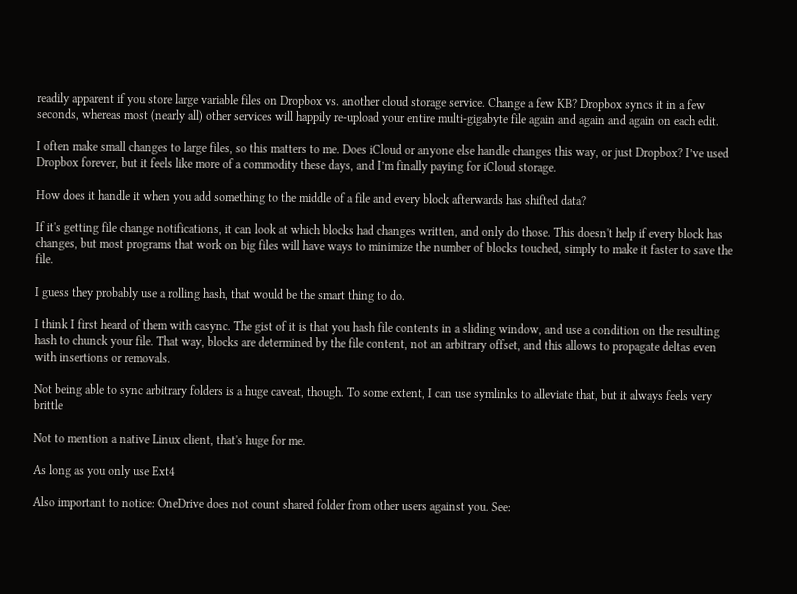readily apparent if you store large variable files on Dropbox vs. another cloud storage service. Change a few KB? Dropbox syncs it in a few seconds, whereas most (nearly all) other services will happily re-upload your entire multi-gigabyte file again and again and again on each edit.

I often make small changes to large files, so this matters to me. Does iCloud or anyone else handle changes this way, or just Dropbox? I’ve used Dropbox forever, but it feels like more of a commodity these days, and I’m finally paying for iCloud storage.

How does it handle it when you add something to the middle of a file and every block afterwards has shifted data?

If it's getting file change notifications, it can look at which blocks had changes written, and only do those. This doesn't help if every block has changes, but most programs that work on big files will have ways to minimize the number of blocks touched, simply to make it faster to save the file.

I guess they probably use a rolling hash, that would be the smart thing to do.

I think I first heard of them with casync. The gist of it is that you hash file contents in a sliding window, and use a condition on the resulting hash to chunck your file. That way, blocks are determined by the file content, not an arbitrary offset, and this allows to propagate deltas even with insertions or removals.

Not being able to sync arbitrary folders is a huge caveat, though. To some extent, I can use symlinks to alleviate that, but it always feels very brittle

Not to mention a native Linux client, that's huge for me.

As long as you only use Ext4

Also important to notice: OneDrive does not count shared folder from other users against you. See: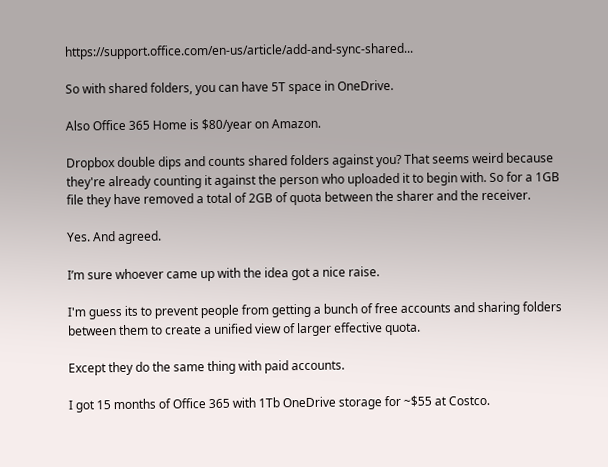https://support.office.com/en-us/article/add-and-sync-shared...

So with shared folders, you can have 5T space in OneDrive.

Also Office 365 Home is $80/year on Amazon.

Dropbox double dips and counts shared folders against you? That seems weird because they're already counting it against the person who uploaded it to begin with. So for a 1GB file they have removed a total of 2GB of quota between the sharer and the receiver.

Yes. And agreed.

I’m sure whoever came up with the idea got a nice raise.

I'm guess its to prevent people from getting a bunch of free accounts and sharing folders between them to create a unified view of larger effective quota.

Except they do the same thing with paid accounts.

I got 15 months of Office 365 with 1Tb OneDrive storage for ~$55 at Costco.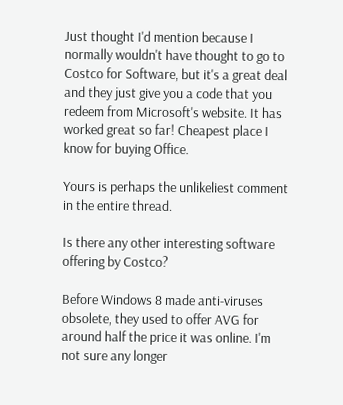Just thought I'd mention because I normally wouldn't have thought to go to Costco for Software, but it's a great deal and they just give you a code that you redeem from Microsoft's website. It has worked great so far! Cheapest place I know for buying Office.

Yours is perhaps the unlikeliest comment in the entire thread.

Is there any other interesting software offering by Costco?

Before Windows 8 made anti-viruses obsolete, they used to offer AVG for around half the price it was online. I'm not sure any longer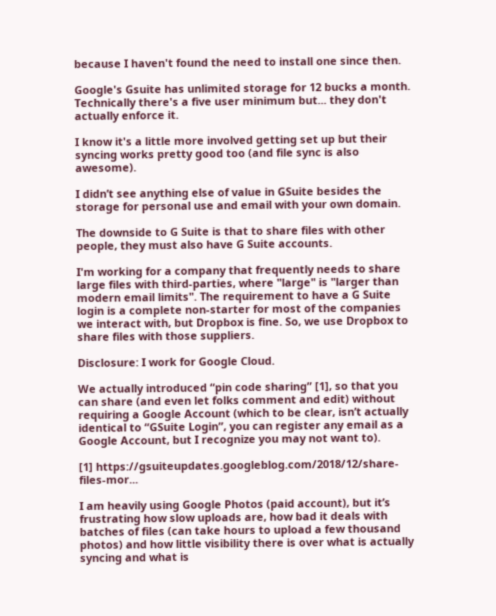because I haven't found the need to install one since then.

Google's Gsuite has unlimited storage for 12 bucks a month. Technically there's a five user minimum but... they don't actually enforce it.

I know it's a little more involved getting set up but their syncing works pretty good too (and file sync is also awesome).

I didn’t see anything else of value in GSuite besides the storage for personal use and email with your own domain.

The downside to G Suite is that to share files with other people, they must also have G Suite accounts.

I'm working for a company that frequently needs to share large files with third-parties, where "large" is "larger than modern email limits". The requirement to have a G Suite login is a complete non-starter for most of the companies we interact with, but Dropbox is fine. So, we use Dropbox to share files with those suppliers.

Disclosure: I work for Google Cloud.

We actually introduced “pin code sharing” [1], so that you can share (and even let folks comment and edit) without requiring a Google Account (which to be clear, isn’t actually identical to “GSuite Login”, you can register any email as a Google Account, but I recognize you may not want to).

[1] https://gsuiteupdates.googleblog.com/2018/12/share-files-mor...

I am heavily using Google Photos (paid account), but it’s frustrating how slow uploads are, how bad it deals with batches of files (can take hours to upload a few thousand photos) and how little visibility there is over what is actually syncing and what is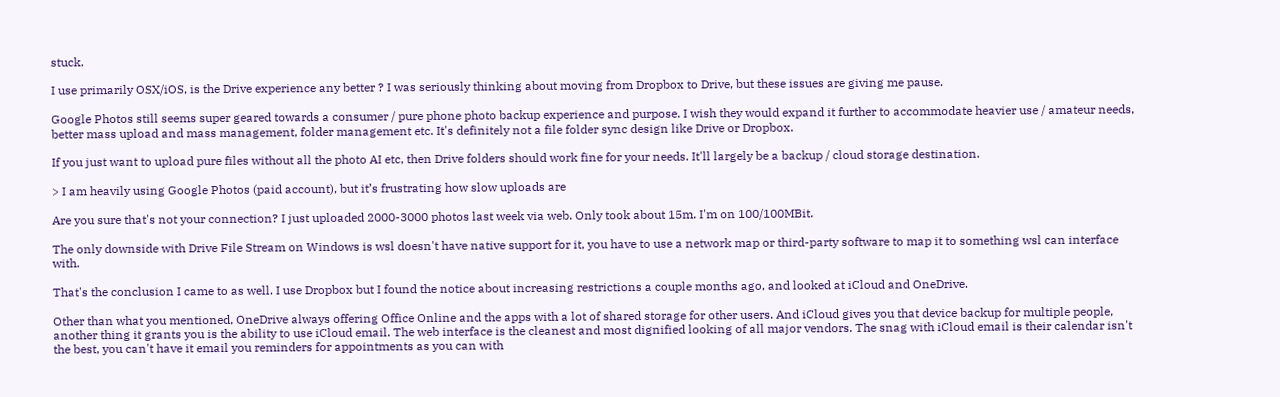stuck.

I use primarily OSX/iOS, is the Drive experience any better ? I was seriously thinking about moving from Dropbox to Drive, but these issues are giving me pause.

Google Photos still seems super geared towards a consumer / pure phone photo backup experience and purpose. I wish they would expand it further to accommodate heavier use / amateur needs, better mass upload and mass management, folder management etc. It's definitely not a file folder sync design like Drive or Dropbox.

If you just want to upload pure files without all the photo AI etc, then Drive folders should work fine for your needs. It'll largely be a backup / cloud storage destination.

> I am heavily using Google Photos (paid account), but it’s frustrating how slow uploads are

Are you sure that's not your connection? I just uploaded 2000-3000 photos last week via web. Only took about 15m. I'm on 100/100MBit.

The only downside with Drive File Stream on Windows is wsl doesn't have native support for it, you have to use a network map or third-party software to map it to something wsl can interface with.

That's the conclusion I came to as well. I use Dropbox but I found the notice about increasing restrictions a couple months ago, and looked at iCloud and OneDrive.

Other than what you mentioned, OneDrive always offering Office Online and the apps with a lot of shared storage for other users. And iCloud gives you that device backup for multiple people, another thing it grants you is the ability to use iCloud email. The web interface is the cleanest and most dignified looking of all major vendors. The snag with iCloud email is their calendar isn't the best, you can't have it email you reminders for appointments as you can with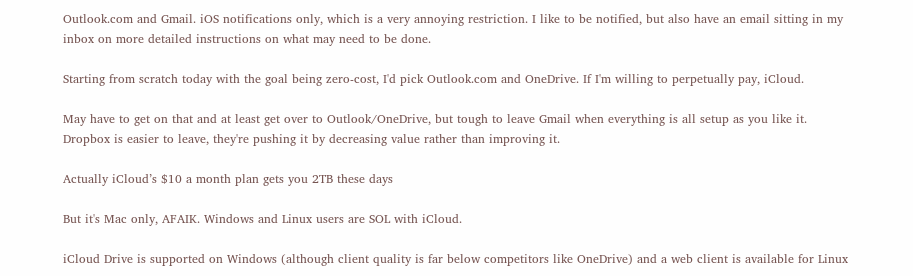Outlook.com and Gmail. iOS notifications only, which is a very annoying restriction. I like to be notified, but also have an email sitting in my inbox on more detailed instructions on what may need to be done.

Starting from scratch today with the goal being zero-cost, I'd pick Outlook.com and OneDrive. If I'm willing to perpetually pay, iCloud.

May have to get on that and at least get over to Outlook/OneDrive, but tough to leave Gmail when everything is all setup as you like it. Dropbox is easier to leave, they're pushing it by decreasing value rather than improving it.

Actually iCloud’s $10 a month plan gets you 2TB these days

But it's Mac only, AFAIK. Windows and Linux users are SOL with iCloud.

iCloud Drive is supported on Windows (although client quality is far below competitors like OneDrive) and a web client is available for Linux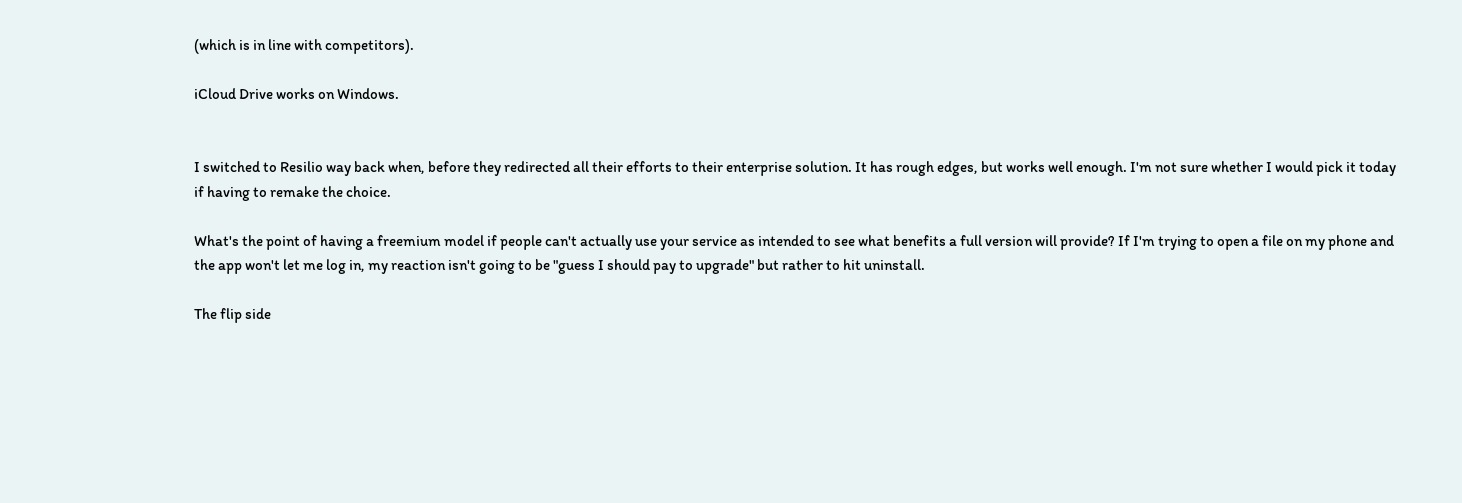(which is in line with competitors).

iCloud Drive works on Windows.


I switched to Resilio way back when, before they redirected all their efforts to their enterprise solution. It has rough edges, but works well enough. I'm not sure whether I would pick it today if having to remake the choice.

What's the point of having a freemium model if people can't actually use your service as intended to see what benefits a full version will provide? If I'm trying to open a file on my phone and the app won't let me log in, my reaction isn't going to be "guess I should pay to upgrade" but rather to hit uninstall.

The flip side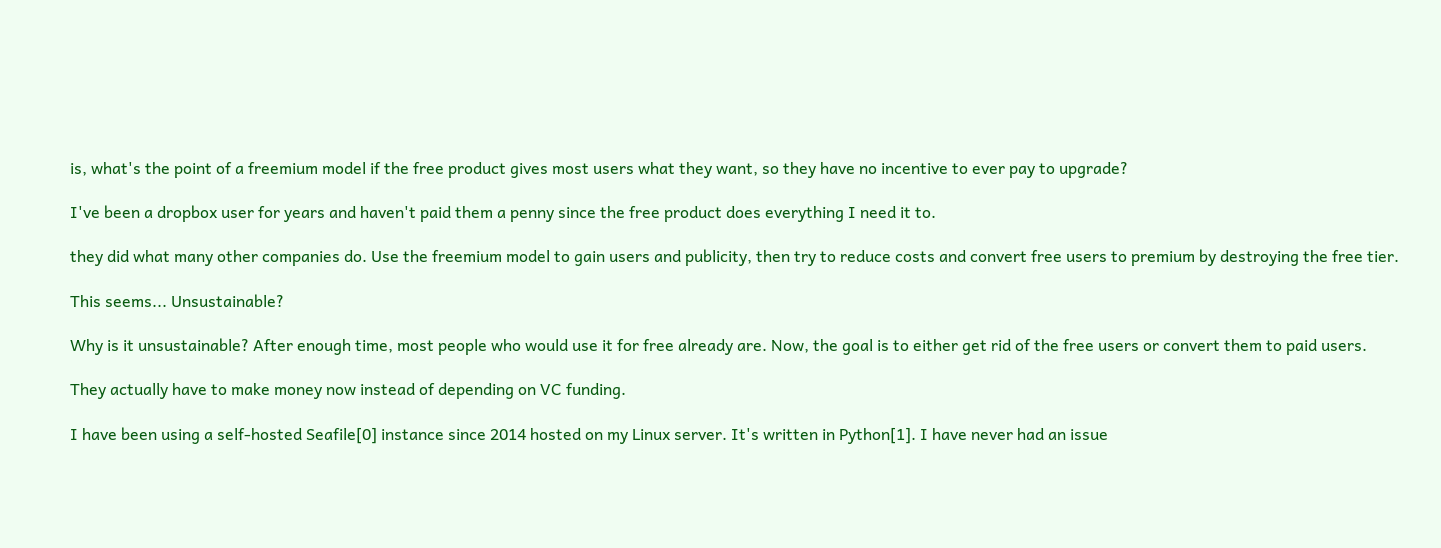is, what's the point of a freemium model if the free product gives most users what they want, so they have no incentive to ever pay to upgrade?

I've been a dropbox user for years and haven't paid them a penny since the free product does everything I need it to.

they did what many other companies do. Use the freemium model to gain users and publicity, then try to reduce costs and convert free users to premium by destroying the free tier.

This seems... Unsustainable?

Why is it unsustainable? After enough time, most people who would use it for free already are. Now, the goal is to either get rid of the free users or convert them to paid users.

They actually have to make money now instead of depending on VC funding.

I have been using a self-hosted Seafile[0] instance since 2014 hosted on my Linux server. It's written in Python[1]. I have never had an issue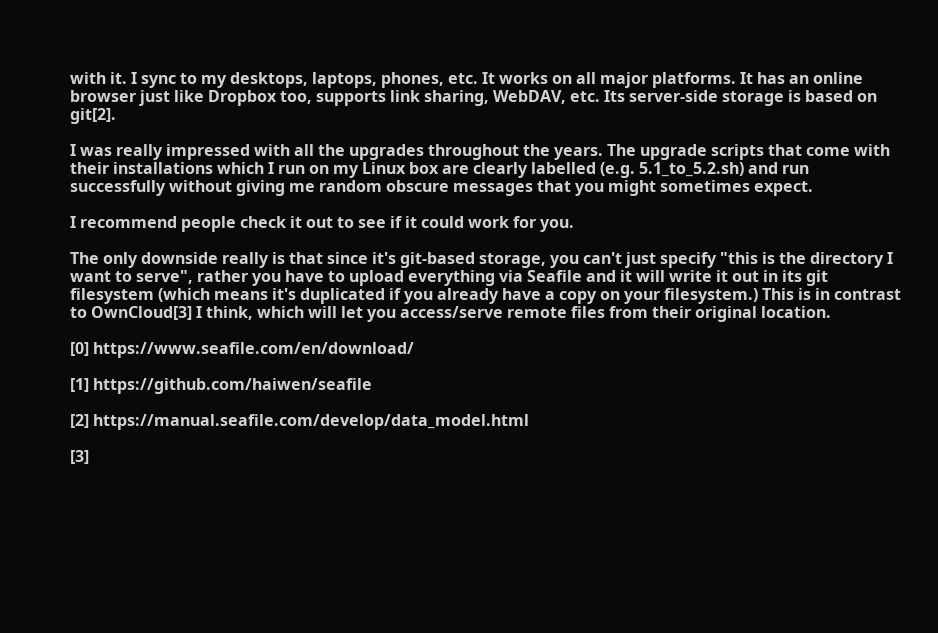with it. I sync to my desktops, laptops, phones, etc. It works on all major platforms. It has an online browser just like Dropbox too, supports link sharing, WebDAV, etc. Its server-side storage is based on git[2].

I was really impressed with all the upgrades throughout the years. The upgrade scripts that come with their installations which I run on my Linux box are clearly labelled (e.g. 5.1_to_5.2.sh) and run successfully without giving me random obscure messages that you might sometimes expect.

I recommend people check it out to see if it could work for you.

The only downside really is that since it's git-based storage, you can't just specify "this is the directory I want to serve", rather you have to upload everything via Seafile and it will write it out in its git filesystem (which means it's duplicated if you already have a copy on your filesystem.) This is in contrast to OwnCloud[3] I think, which will let you access/serve remote files from their original location.

[0] https://www.seafile.com/en/download/

[1] https://github.com/haiwen/seafile

[2] https://manual.seafile.com/develop/data_model.html

[3]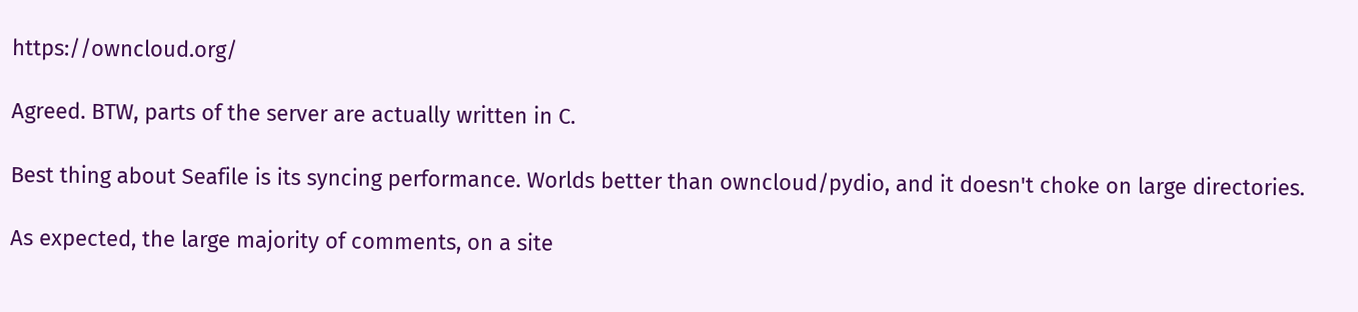https://owncloud.org/

Agreed. BTW, parts of the server are actually written in C.

Best thing about Seafile is its syncing performance. Worlds better than owncloud/pydio, and it doesn't choke on large directories.

As expected, the large majority of comments, on a site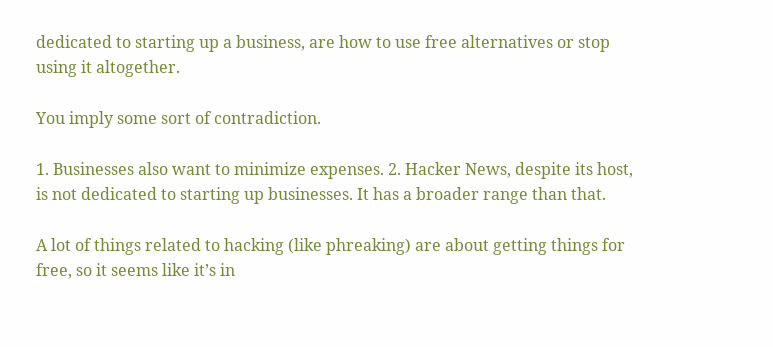dedicated to starting up a business, are how to use free alternatives or stop using it altogether.

You imply some sort of contradiction.

1. Businesses also want to minimize expenses. 2. Hacker News, despite its host, is not dedicated to starting up businesses. It has a broader range than that.

A lot of things related to hacking (like phreaking) are about getting things for free, so it seems like it’s in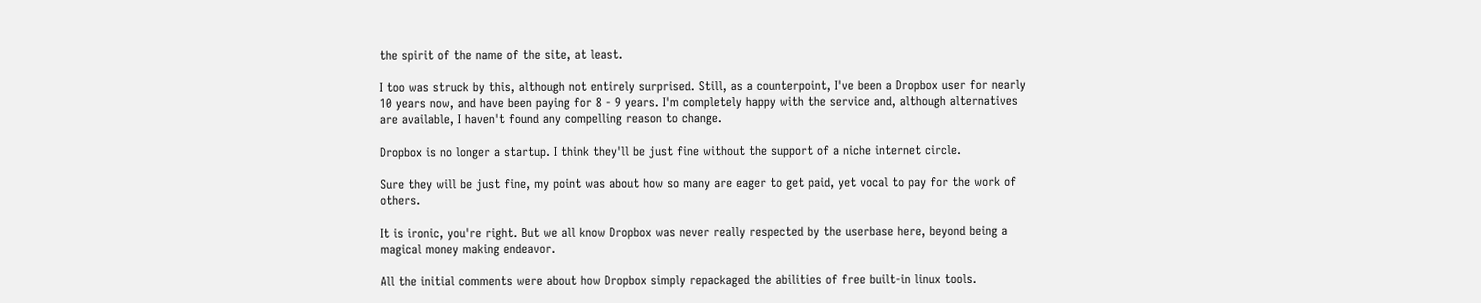the spirit of the name of the site, at least.

I too was struck by this, although not entirely surprised. Still, as a counterpoint, I've been a Dropbox user for nearly 10 years now, and have been paying for 8 - 9 years. I'm completely happy with the service and, although alternatives are available, I haven't found any compelling reason to change.

Dropbox is no longer a startup. I think they'll be just fine without the support of a niche internet circle.

Sure they will be just fine, my point was about how so many are eager to get paid, yet vocal to pay for the work of others.

It is ironic, you're right. But we all know Dropbox was never really respected by the userbase here, beyond being a magical money making endeavor.

All the initial comments were about how Dropbox simply repackaged the abilities of free built-in linux tools.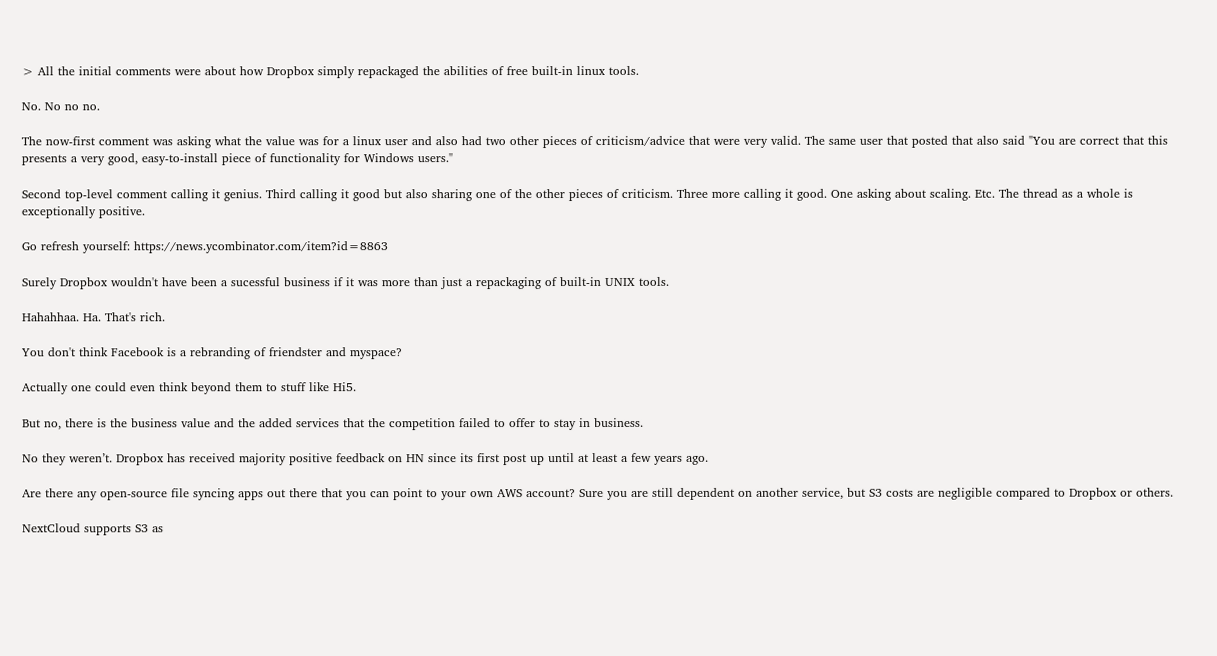> All the initial comments were about how Dropbox simply repackaged the abilities of free built-in linux tools.

No. No no no.

The now-first comment was asking what the value was for a linux user and also had two other pieces of criticism/advice that were very valid. The same user that posted that also said "You are correct that this presents a very good, easy-to-install piece of functionality for Windows users."

Second top-level comment calling it genius. Third calling it good but also sharing one of the other pieces of criticism. Three more calling it good. One asking about scaling. Etc. The thread as a whole is exceptionally positive.

Go refresh yourself: https://news.ycombinator.com/item?id=8863

Surely Dropbox wouldn't have been a sucessful business if it was more than just a repackaging of built-in UNIX tools.

Hahahhaa. Ha. That's rich.

You don't think Facebook is a rebranding of friendster and myspace?

Actually one could even think beyond them to stuff like Hi5.

But no, there is the business value and the added services that the competition failed to offer to stay in business.

No they weren’t. Dropbox has received majority positive feedback on HN since its first post up until at least a few years ago.

Are there any open-source file syncing apps out there that you can point to your own AWS account? Sure you are still dependent on another service, but S3 costs are negligible compared to Dropbox or others.

NextCloud supports S3 as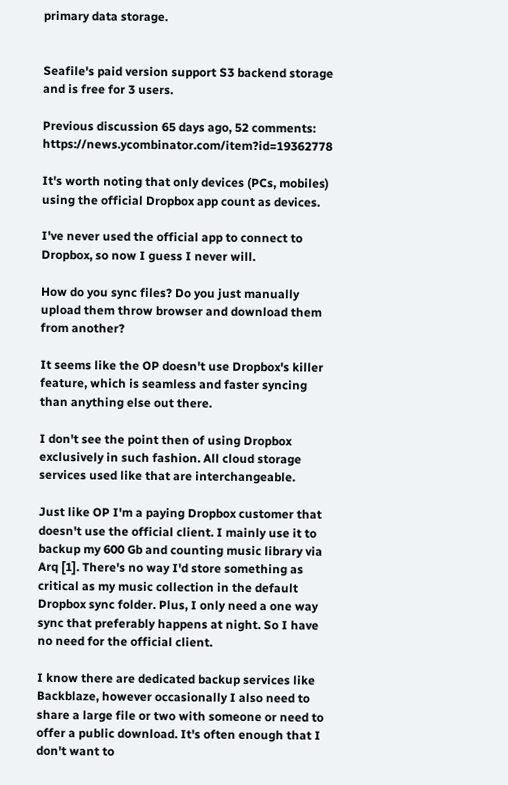primary data storage.


Seafile's paid version support S3 backend storage and is free for 3 users.

Previous discussion 65 days ago, 52 comments: https://news.ycombinator.com/item?id=19362778

It's worth noting that only devices (PCs, mobiles) using the official Dropbox app count as devices.

I've never used the official app to connect to Dropbox, so now I guess I never will.

How do you sync files? Do you just manually upload them throw browser and download them from another?

It seems like the OP doesn't use Dropbox's killer feature, which is seamless and faster syncing than anything else out there.

I don't see the point then of using Dropbox exclusively in such fashion. All cloud storage services used like that are interchangeable.

Just like OP I'm a paying Dropbox customer that doesn't use the official client. I mainly use it to backup my 600 Gb and counting music library via Arq [1]. There's no way I'd store something as critical as my music collection in the default Dropbox sync folder. Plus, I only need a one way sync that preferably happens at night. So I have no need for the official client.

I know there are dedicated backup services like Backblaze, however occasionally I also need to share a large file or two with someone or need to offer a public download. It's often enough that I don't want to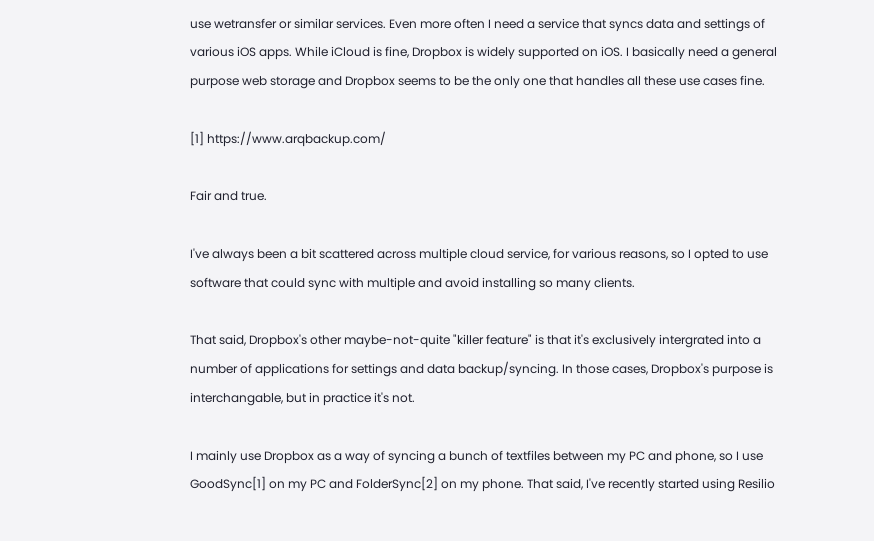use wetransfer or similar services. Even more often I need a service that syncs data and settings of various iOS apps. While iCloud is fine, Dropbox is widely supported on iOS. I basically need a general purpose web storage and Dropbox seems to be the only one that handles all these use cases fine.

[1] https://www.arqbackup.com/

Fair and true.

I've always been a bit scattered across multiple cloud service, for various reasons, so I opted to use software that could sync with multiple and avoid installing so many clients.

That said, Dropbox's other maybe-not-quite "killer feature" is that it's exclusively intergrated into a number of applications for settings and data backup/syncing. In those cases, Dropbox's purpose is interchangable, but in practice it's not.

I mainly use Dropbox as a way of syncing a bunch of textfiles between my PC and phone, so I use GoodSync[1] on my PC and FolderSync[2] on my phone. That said, I've recently started using Resilio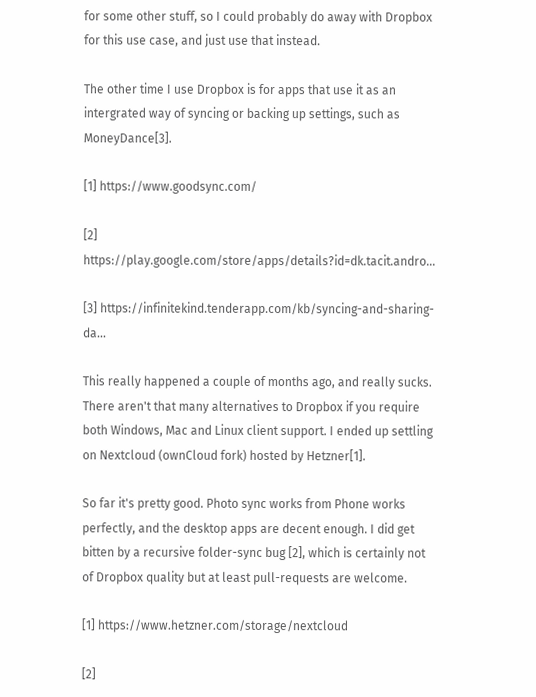for some other stuff, so I could probably do away with Dropbox for this use case, and just use that instead.

The other time I use Dropbox is for apps that use it as an intergrated way of syncing or backing up settings, such as MoneyDance[3].

[1] https://www.goodsync.com/

[2] https://play.google.com/store/apps/details?id=dk.tacit.andro...

[3] https://infinitekind.tenderapp.com/kb/syncing-and-sharing-da...

This really happened a couple of months ago, and really sucks. There aren't that many alternatives to Dropbox if you require both Windows, Mac and Linux client support. I ended up settling on Nextcloud (ownCloud fork) hosted by Hetzner[1].

So far it's pretty good. Photo sync works from Phone works perfectly, and the desktop apps are decent enough. I did get bitten by a recursive folder-sync bug [2], which is certainly not of Dropbox quality but at least pull-requests are welcome.

[1] https://www.hetzner.com/storage/nextcloud

[2]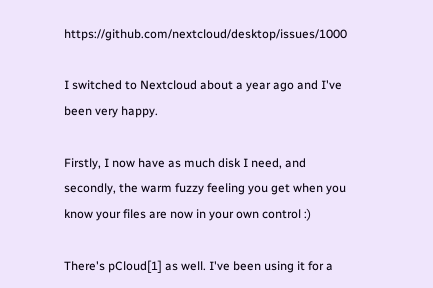https://github.com/nextcloud/desktop/issues/1000

I switched to Nextcloud about a year ago and I've been very happy.

Firstly, I now have as much disk I need, and secondly, the warm fuzzy feeling you get when you know your files are now in your own control :)

There's pCloud[1] as well. I've been using it for a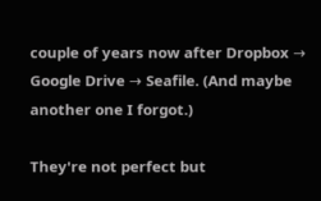couple of years now after Dropbox → Google Drive → Seafile. (And maybe another one I forgot.)

They're not perfect but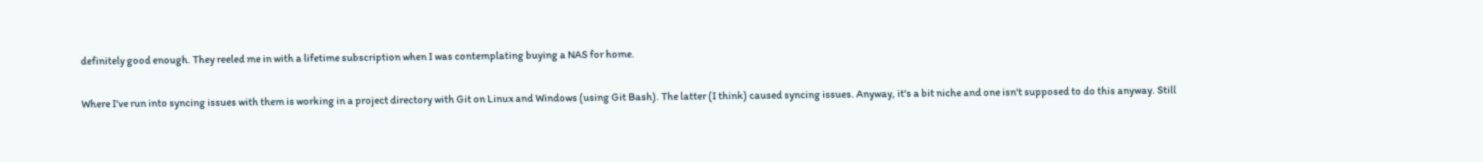definitely good enough. They reeled me in with a lifetime subscription when I was contemplating buying a NAS for home.

Where I've run into syncing issues with them is working in a project directory with Git on Linux and Windows (using Git Bash). The latter (I think) caused syncing issues. Anyway, it's a bit niche and one isn't supposed to do this anyway. Still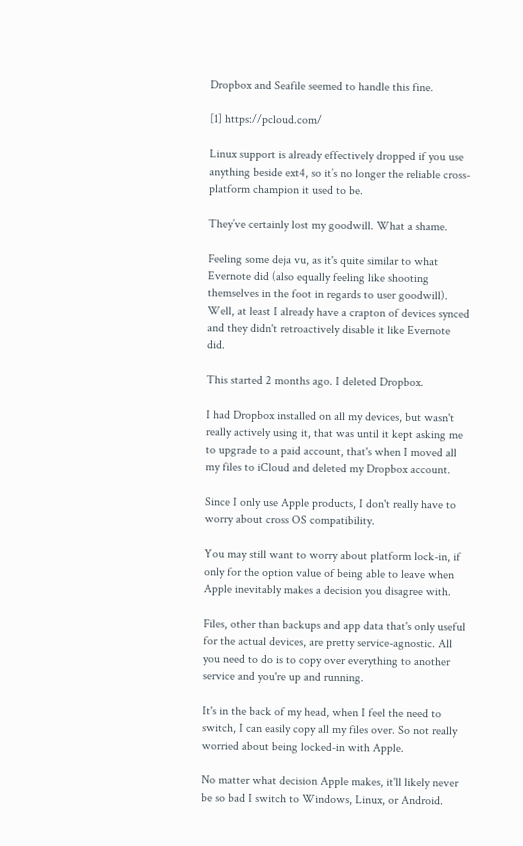Dropbox and Seafile seemed to handle this fine.

[1] https://pcloud.com/

Linux support is already effectively dropped if you use anything beside ext4, so it’s no longer the reliable cross-platform champion it used to be.

They’ve certainly lost my goodwill. What a shame.

Feeling some deja vu, as it's quite similar to what Evernote did (also equally feeling like shooting themselves in the foot in regards to user goodwill). Well, at least I already have a crapton of devices synced and they didn't retroactively disable it like Evernote did.

This started 2 months ago. I deleted Dropbox.

I had Dropbox installed on all my devices, but wasn't really actively using it, that was until it kept asking me to upgrade to a paid account, that's when I moved all my files to iCloud and deleted my Dropbox account.

Since I only use Apple products, I don't really have to worry about cross OS compatibility.

You may still want to worry about platform lock-in, if only for the option value of being able to leave when Apple inevitably makes a decision you disagree with.

Files, other than backups and app data that's only useful for the actual devices, are pretty service-agnostic. All you need to do is to copy over everything to another service and you're up and running.

It's in the back of my head, when I feel the need to switch, I can easily copy all my files over. So not really worried about being locked-in with Apple.

No matter what decision Apple makes, it'll likely never be so bad I switch to Windows, Linux, or Android.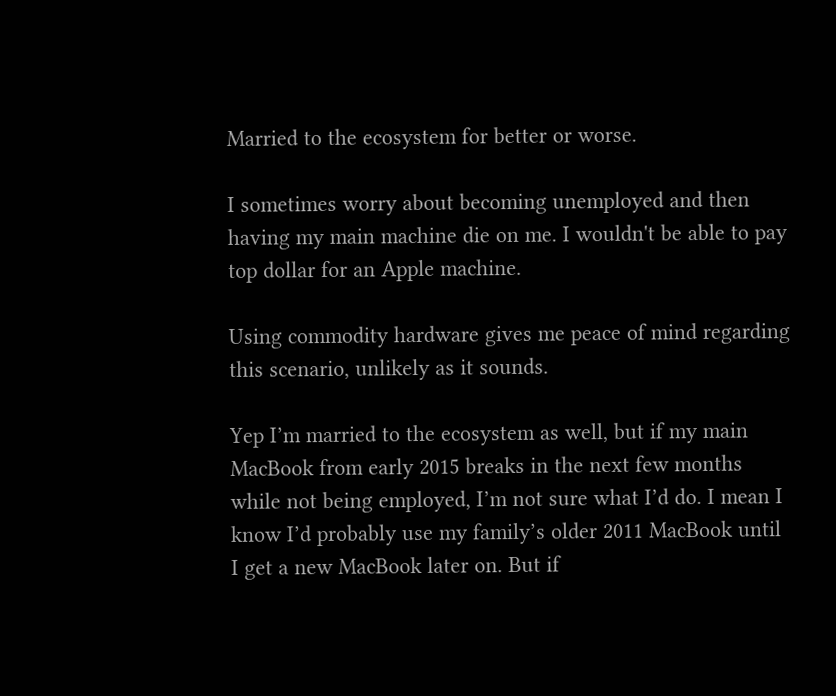Married to the ecosystem for better or worse.

I sometimes worry about becoming unemployed and then having my main machine die on me. I wouldn't be able to pay top dollar for an Apple machine.

Using commodity hardware gives me peace of mind regarding this scenario, unlikely as it sounds.

Yep I’m married to the ecosystem as well, but if my main MacBook from early 2015 breaks in the next few months while not being employed, I’m not sure what I’d do. I mean I know I’d probably use my family’s older 2011 MacBook until I get a new MacBook later on. But if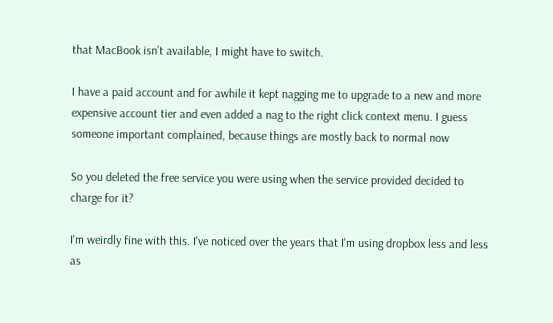that MacBook isn’t available, I might have to switch.

I have a paid account and for awhile it kept nagging me to upgrade to a new and more expensive account tier and even added a nag to the right click context menu. I guess someone important complained, because things are mostly back to normal now

So you deleted the free service you were using when the service provided decided to charge for it?

I'm weirdly fine with this. I've noticed over the years that I'm using dropbox less and less as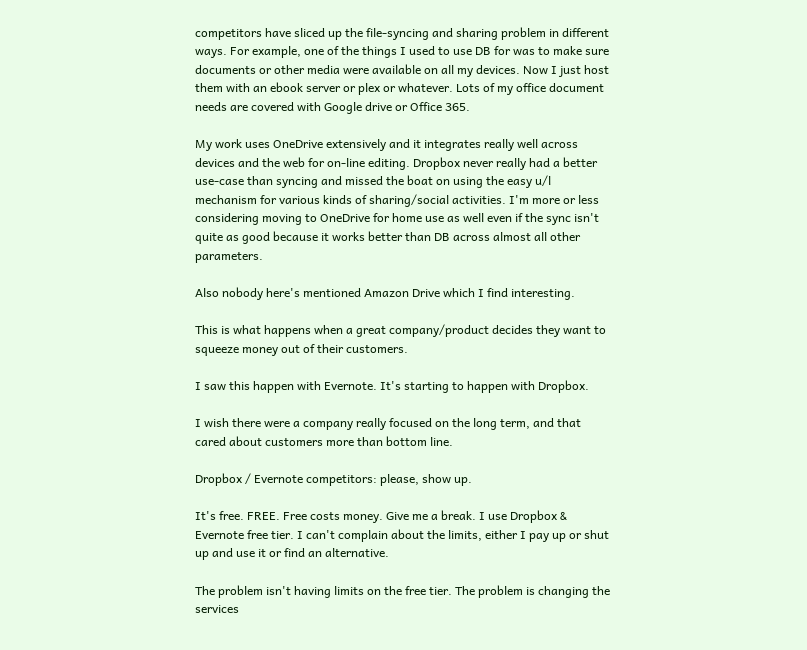competitors have sliced up the file-syncing and sharing problem in different ways. For example, one of the things I used to use DB for was to make sure documents or other media were available on all my devices. Now I just host them with an ebook server or plex or whatever. Lots of my office document needs are covered with Google drive or Office 365.

My work uses OneDrive extensively and it integrates really well across devices and the web for on-line editing. Dropbox never really had a better use-case than syncing and missed the boat on using the easy u/l mechanism for various kinds of sharing/social activities. I'm more or less considering moving to OneDrive for home use as well even if the sync isn't quite as good because it works better than DB across almost all other parameters.

Also nobody here's mentioned Amazon Drive which I find interesting.

This is what happens when a great company/product decides they want to squeeze money out of their customers.

I saw this happen with Evernote. It's starting to happen with Dropbox.

I wish there were a company really focused on the long term, and that cared about customers more than bottom line.

Dropbox / Evernote competitors: please, show up.

It's free. FREE. Free costs money. Give me a break. I use Dropbox & Evernote free tier. I can't complain about the limits, either I pay up or shut up and use it or find an alternative.

The problem isn't having limits on the free tier. The problem is changing the services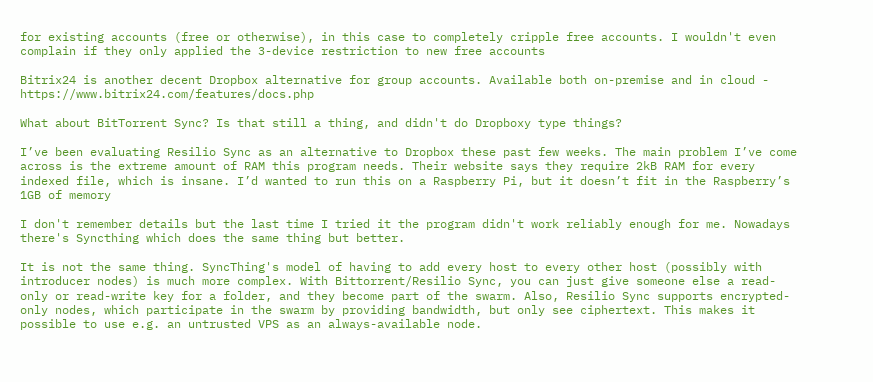for existing accounts (free or otherwise), in this case to completely cripple free accounts. I wouldn't even complain if they only applied the 3-device restriction to new free accounts

Bitrix24 is another decent Dropbox alternative for group accounts. Available both on-premise and in cloud - https://www.bitrix24.com/features/docs.php

What about BitTorrent Sync? Is that still a thing, and didn't do Dropboxy type things?

I’ve been evaluating Resilio Sync as an alternative to Dropbox these past few weeks. The main problem I’ve come across is the extreme amount of RAM this program needs. Their website says they require 2kB RAM for every indexed file, which is insane. I’d wanted to run this on a Raspberry Pi, but it doesn’t fit in the Raspberry’s 1GB of memory

I don't remember details but the last time I tried it the program didn't work reliably enough for me. Nowadays there's Syncthing which does the same thing but better.

It is not the same thing. SyncThing's model of having to add every host to every other host (possibly with introducer nodes) is much more complex. With Bittorrent/Resilio Sync, you can just give someone else a read-only or read-write key for a folder, and they become part of the swarm. Also, Resilio Sync supports encrypted-only nodes, which participate in the swarm by providing bandwidth, but only see ciphertext. This makes it possible to use e.g. an untrusted VPS as an always-available node.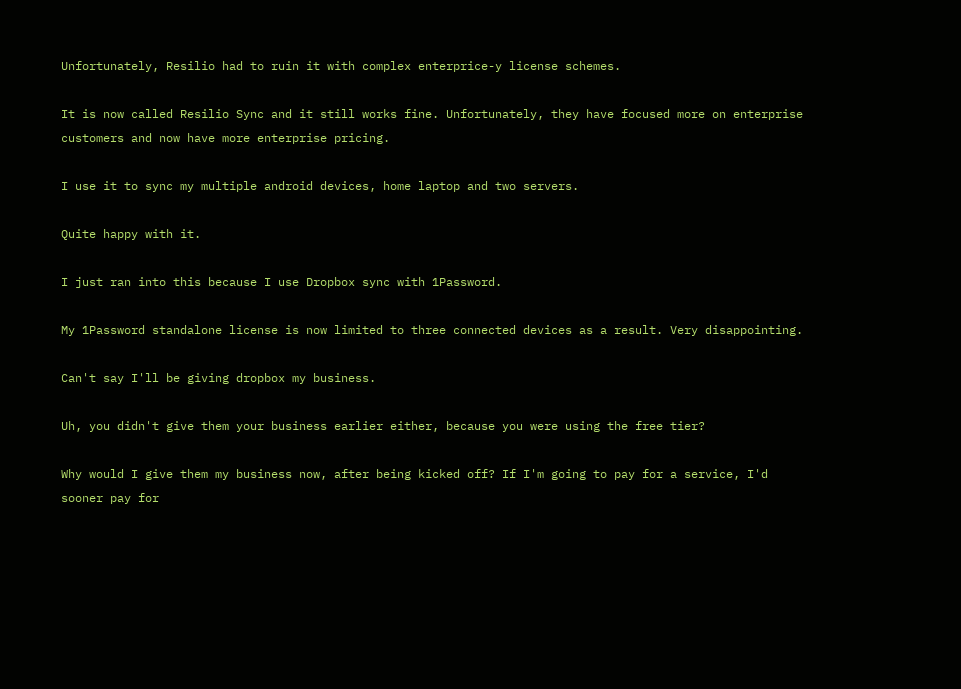Unfortunately, Resilio had to ruin it with complex enterprice-y license schemes.

It is now called Resilio Sync and it still works fine. Unfortunately, they have focused more on enterprise customers and now have more enterprise pricing.

I use it to sync my multiple android devices, home laptop and two servers.

Quite happy with it.

I just ran into this because I use Dropbox sync with 1Password.

My 1Password standalone license is now limited to three connected devices as a result. Very disappointing.

Can't say I'll be giving dropbox my business.

Uh, you didn't give them your business earlier either, because you were using the free tier?

Why would I give them my business now, after being kicked off? If I'm going to pay for a service, I'd sooner pay for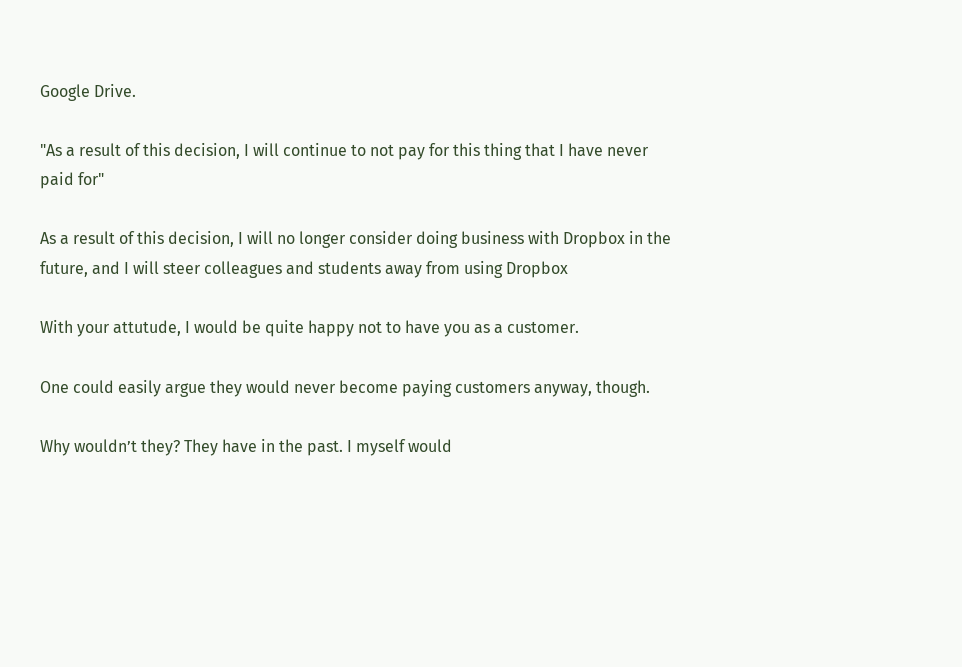Google Drive.

"As a result of this decision, I will continue to not pay for this thing that I have never paid for"

As a result of this decision, I will no longer consider doing business with Dropbox in the future, and I will steer colleagues and students away from using Dropbox

With your attutude, I would be quite happy not to have you as a customer.

One could easily argue they would never become paying customers anyway, though.

Why wouldn’t they? They have in the past. I myself would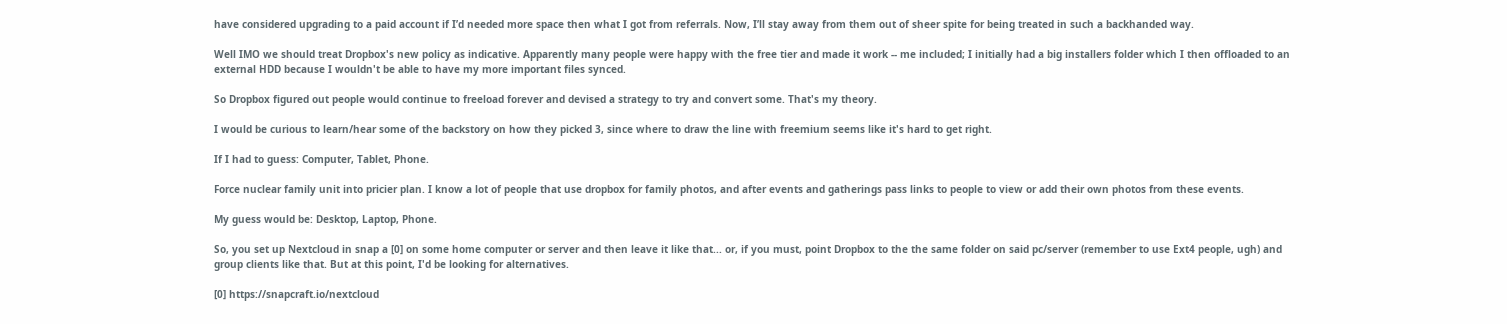have considered upgrading to a paid account if I’d needed more space then what I got from referrals. Now, I’ll stay away from them out of sheer spite for being treated in such a backhanded way.

Well IMO we should treat Dropbox's new policy as indicative. Apparently many people were happy with the free tier and made it work -- me included; I initially had a big installers folder which I then offloaded to an external HDD because I wouldn't be able to have my more important files synced.

So Dropbox figured out people would continue to freeload forever and devised a strategy to try and convert some. That's my theory.

I would be curious to learn/hear some of the backstory on how they picked 3, since where to draw the line with freemium seems like it's hard to get right.

If I had to guess: Computer, Tablet, Phone.

Force nuclear family unit into pricier plan. I know a lot of people that use dropbox for family photos, and after events and gatherings pass links to people to view or add their own photos from these events.

My guess would be: Desktop, Laptop, Phone.

So, you set up Nextcloud in snap a [0] on some home computer or server and then leave it like that... or, if you must, point Dropbox to the the same folder on said pc/server (remember to use Ext4 people, ugh) and group clients like that. But at this point, I'd be looking for alternatives.

[0] https://snapcraft.io/nextcloud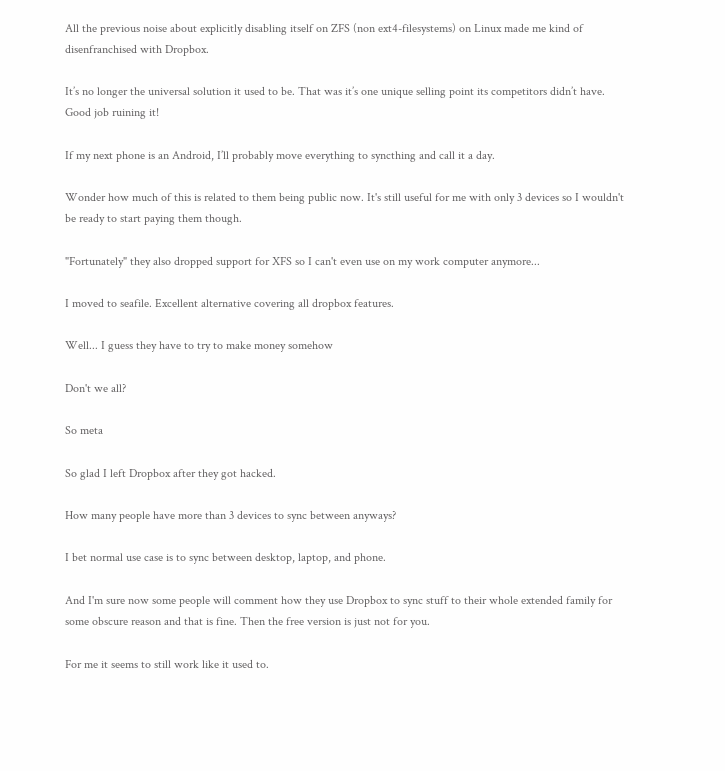All the previous noise about explicitly disabling itself on ZFS (non ext4-filesystems) on Linux made me kind of disenfranchised with Dropbox.

It’s no longer the universal solution it used to be. That was it’s one unique selling point its competitors didn’t have. Good job ruining it!

If my next phone is an Android, I’ll probably move everything to syncthing and call it a day.

Wonder how much of this is related to them being public now. It's still useful for me with only 3 devices so I wouldn't be ready to start paying them though.

"Fortunately" they also dropped support for XFS so I can't even use on my work computer anymore...

I moved to seafile. Excellent alternative covering all dropbox features.

Well... I guess they have to try to make money somehow

Don't we all?

So meta

So glad I left Dropbox after they got hacked.

How many people have more than 3 devices to sync between anyways?

I bet normal use case is to sync between desktop, laptop, and phone.

And I'm sure now some people will comment how they use Dropbox to sync stuff to their whole extended family for some obscure reason and that is fine. Then the free version is just not for you.

For me it seems to still work like it used to.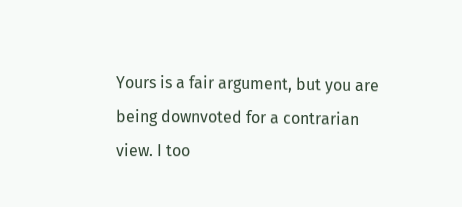Yours is a fair argument, but you are being downvoted for a contrarian view. I too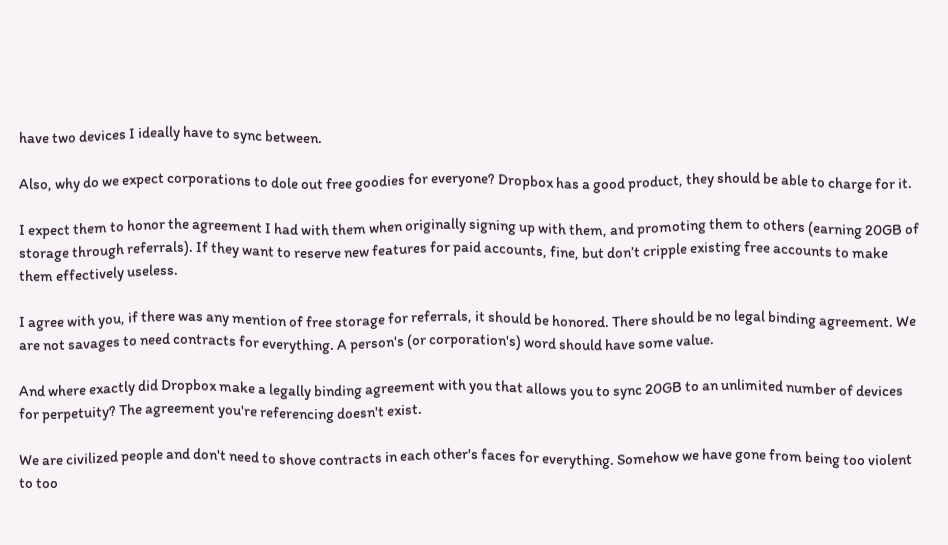have two devices I ideally have to sync between.

Also, why do we expect corporations to dole out free goodies for everyone? Dropbox has a good product, they should be able to charge for it.

I expect them to honor the agreement I had with them when originally signing up with them, and promoting them to others (earning 20GB of storage through referrals). If they want to reserve new features for paid accounts, fine, but don’t cripple existing free accounts to make them effectively useless.

I agree with you, if there was any mention of free storage for referrals, it should be honored. There should be no legal binding agreement. We are not savages to need contracts for everything. A person's (or corporation's) word should have some value.

And where exactly did Dropbox make a legally binding agreement with you that allows you to sync 20GB to an unlimited number of devices for perpetuity? The agreement you're referencing doesn't exist.

We are civilized people and don't need to shove contracts in each other's faces for everything. Somehow we have gone from being too violent to too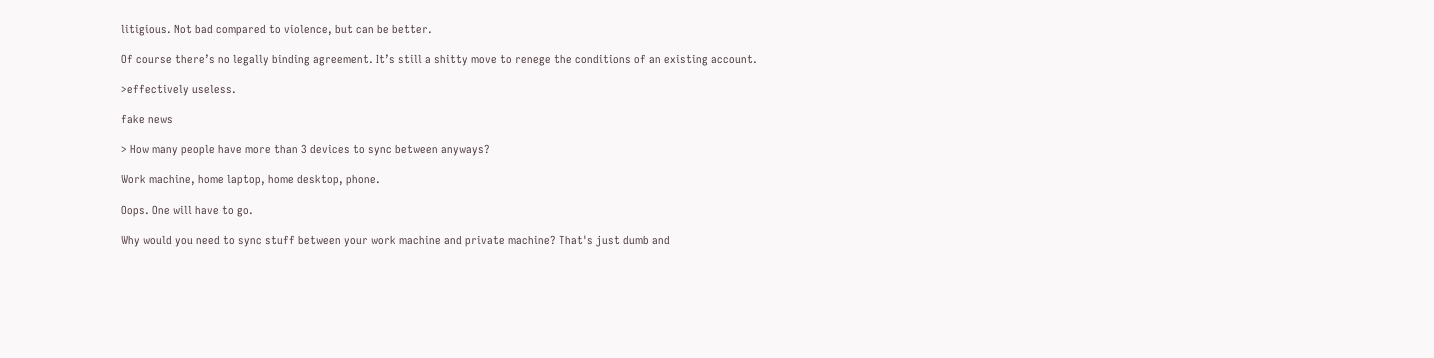litigious. Not bad compared to violence, but can be better.

Of course there’s no legally binding agreement. It’s still a shitty move to renege the conditions of an existing account.

>effectively useless.

fake news

> How many people have more than 3 devices to sync between anyways?

Work machine, home laptop, home desktop, phone.

Oops. One will have to go.

Why would you need to sync stuff between your work machine and private machine? That's just dumb and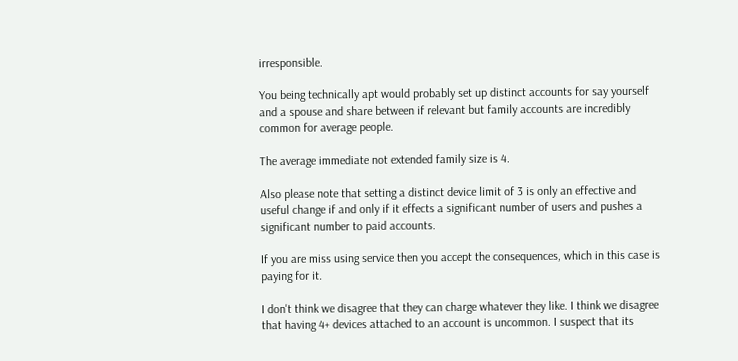irresponsible.

You being technically apt would probably set up distinct accounts for say yourself and a spouse and share between if relevant but family accounts are incredibly common for average people.

The average immediate not extended family size is 4.

Also please note that setting a distinct device limit of 3 is only an effective and useful change if and only if it effects a significant number of users and pushes a significant number to paid accounts.

If you are miss using service then you accept the consequences, which in this case is paying for it.

I don't think we disagree that they can charge whatever they like. I think we disagree that having 4+ devices attached to an account is uncommon. I suspect that its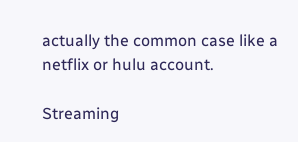actually the common case like a netflix or hulu account.

Streaming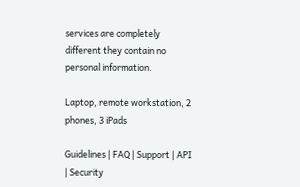services are completely different they contain no personal information.

Laptop, remote workstation, 2 phones, 3 iPads

Guidelines | FAQ | Support | API | Security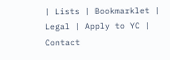| Lists | Bookmarklet | Legal | Apply to YC | Contact